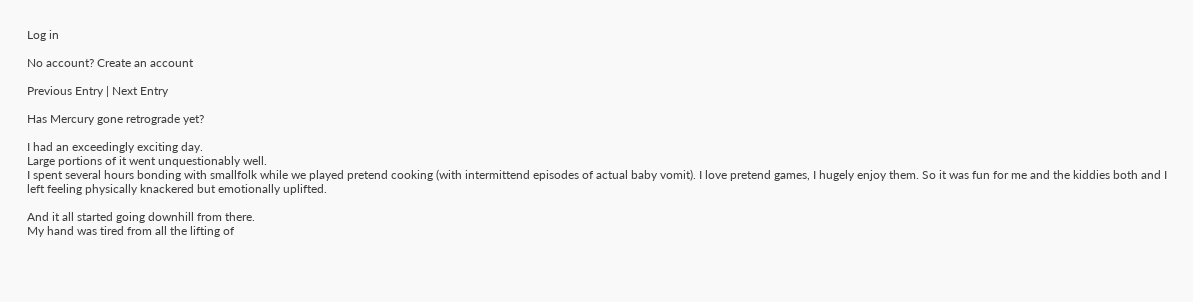Log in

No account? Create an account

Previous Entry | Next Entry

Has Mercury gone retrograde yet?

I had an exceedingly exciting day.
Large portions of it went unquestionably well.
I spent several hours bonding with smallfolk while we played pretend cooking (with intermittend episodes of actual baby vomit). I love pretend games, I hugely enjoy them. So it was fun for me and the kiddies both and I left feeling physically knackered but emotionally uplifted.

And it all started going downhill from there.
My hand was tired from all the lifting of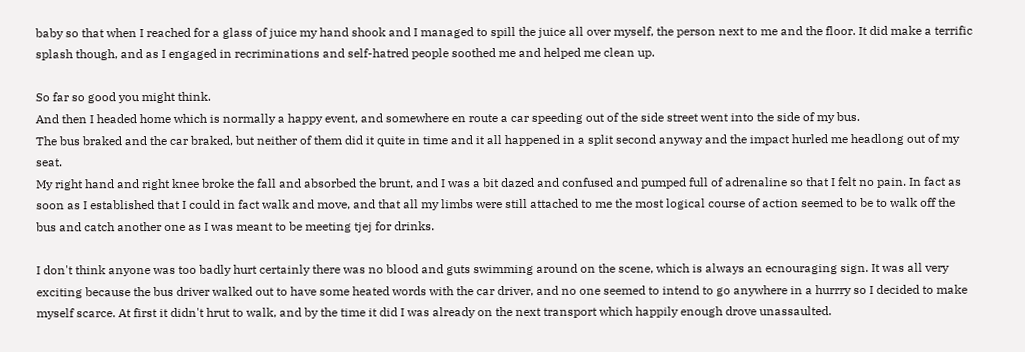baby so that when I reached for a glass of juice my hand shook and I managed to spill the juice all over myself, the person next to me and the floor. It did make a terrific splash though, and as I engaged in recriminations and self-hatred people soothed me and helped me clean up.

So far so good you might think.
And then I headed home which is normally a happy event, and somewhere en route a car speeding out of the side street went into the side of my bus.
The bus braked and the car braked, but neither of them did it quite in time and it all happened in a split second anyway and the impact hurled me headlong out of my seat.
My right hand and right knee broke the fall and absorbed the brunt, and I was a bit dazed and confused and pumped full of adrenaline so that I felt no pain. In fact as soon as I established that I could in fact walk and move, and that all my limbs were still attached to me the most logical course of action seemed to be to walk off the bus and catch another one as I was meant to be meeting tjej for drinks.

I don't think anyone was too badly hurt certainly there was no blood and guts swimming around on the scene, which is always an ecnouraging sign. It was all very exciting because the bus driver walked out to have some heated words with the car driver, and no one seemed to intend to go anywhere in a hurrry so I decided to make myself scarce. At first it didn't hrut to walk, and by the time it did I was already on the next transport which happily enough drove unassaulted.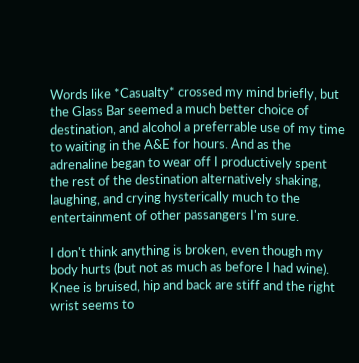Words like *Casualty* crossed my mind briefly, but the Glass Bar seemed a much better choice of destination, and alcohol a preferrable use of my time to waiting in the A&E for hours. And as the adrenaline began to wear off I productively spent the rest of the destination alternatively shaking, laughing, and crying hysterically much to the entertainment of other passangers I'm sure.

I don't think anything is broken, even though my body hurts (but not as much as before I had wine). Knee is bruised, hip and back are stiff and the right wrist seems to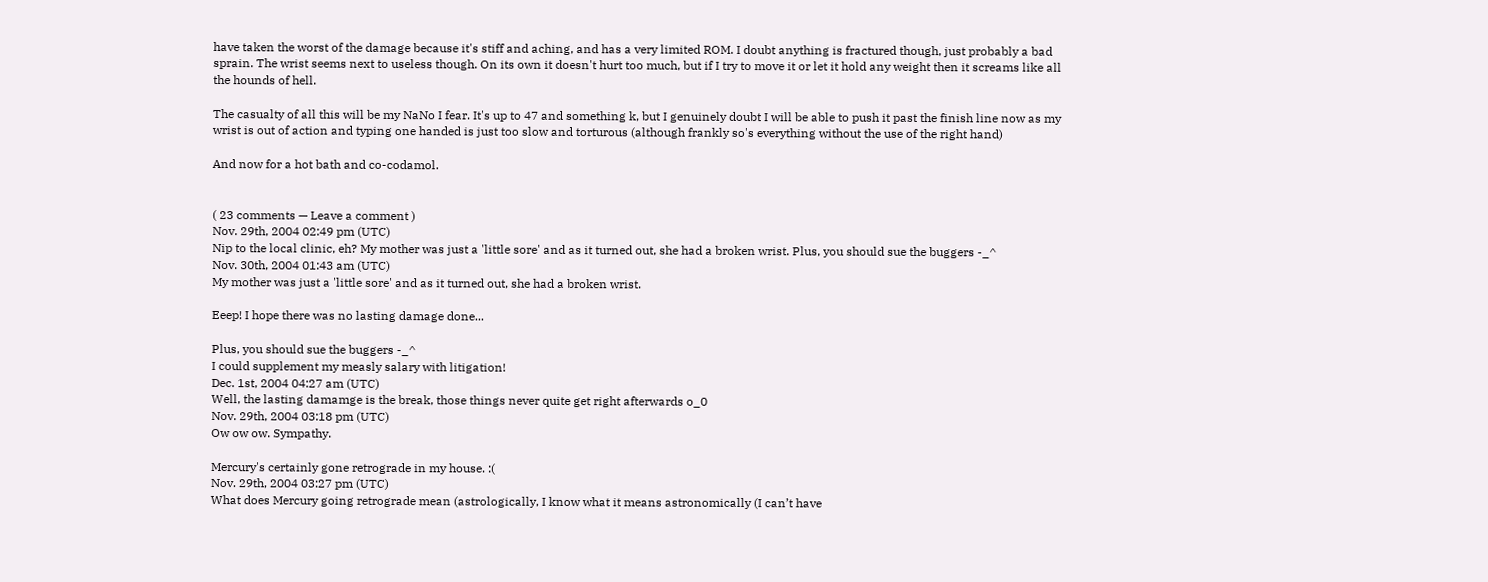have taken the worst of the damage because it's stiff and aching, and has a very limited ROM. I doubt anything is fractured though, just probably a bad sprain. The wrist seems next to useless though. On its own it doesn't hurt too much, but if I try to move it or let it hold any weight then it screams like all the hounds of hell.

The casualty of all this will be my NaNo I fear. It's up to 47 and something k, but I genuinely doubt I will be able to push it past the finish line now as my wrist is out of action and typing one handed is just too slow and torturous (although frankly so's everything without the use of the right hand)

And now for a hot bath and co-codamol.


( 23 comments — Leave a comment )
Nov. 29th, 2004 02:49 pm (UTC)
Nip to the local clinic, eh? My mother was just a 'little sore' and as it turned out, she had a broken wrist. Plus, you should sue the buggers -_^
Nov. 30th, 2004 01:43 am (UTC)
My mother was just a 'little sore' and as it turned out, she had a broken wrist.

Eeep! I hope there was no lasting damage done...

Plus, you should sue the buggers -_^
I could supplement my measly salary with litigation!
Dec. 1st, 2004 04:27 am (UTC)
Well, the lasting damamge is the break, those things never quite get right afterwards o_0
Nov. 29th, 2004 03:18 pm (UTC)
Ow ow ow. Sympathy.

Mercury's certainly gone retrograde in my house. :(
Nov. 29th, 2004 03:27 pm (UTC)
What does Mercury going retrograde mean (astrologically, I know what it means astronomically (I can’t have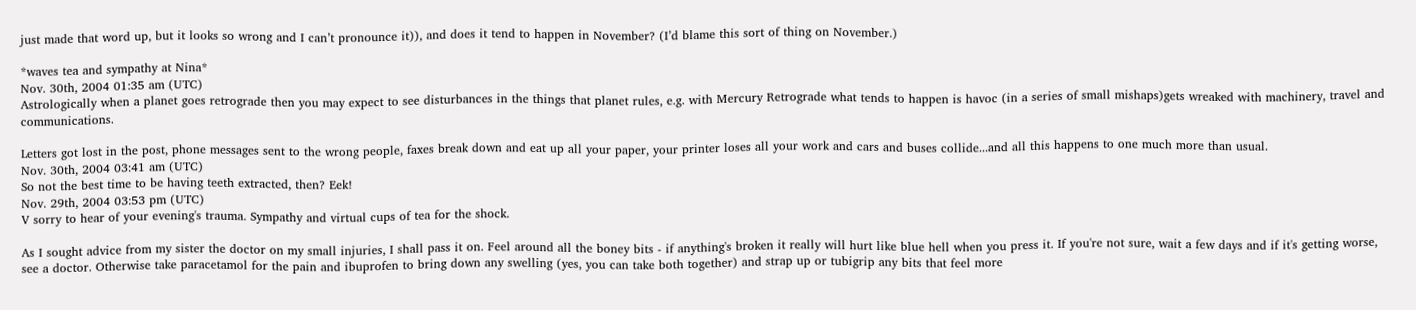just made that word up, but it looks so wrong and I can’t pronounce it)), and does it tend to happen in November? (I’d blame this sort of thing on November.)

*waves tea and sympathy at Nina*
Nov. 30th, 2004 01:35 am (UTC)
Astrologically when a planet goes retrograde then you may expect to see disturbances in the things that planet rules, e.g. with Mercury Retrograde what tends to happen is havoc (in a series of small mishaps)gets wreaked with machinery, travel and communications.

Letters got lost in the post, phone messages sent to the wrong people, faxes break down and eat up all your paper, your printer loses all your work and cars and buses collide...and all this happens to one much more than usual.
Nov. 30th, 2004 03:41 am (UTC)
So not the best time to be having teeth extracted, then? Eek!
Nov. 29th, 2004 03:53 pm (UTC)
V sorry to hear of your evening's trauma. Sympathy and virtual cups of tea for the shock.

As I sought advice from my sister the doctor on my small injuries, I shall pass it on. Feel around all the boney bits - if anything's broken it really will hurt like blue hell when you press it. If you're not sure, wait a few days and if it's getting worse, see a doctor. Otherwise take paracetamol for the pain and ibuprofen to bring down any swelling (yes, you can take both together) and strap up or tubigrip any bits that feel more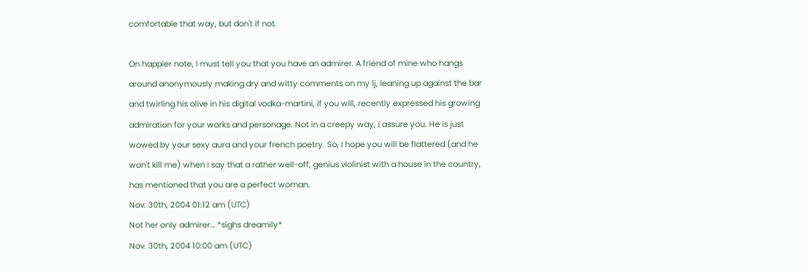comfortable that way, but don't if not.

On happier note, I must tell you that you have an admirer. A friend of mine who hangs around anonymously making dry and witty comments on my lj, leaning up against the bar and twirling his olive in his digital vodka-martini, if you will, recently expressed his growing admiration for your works and personage. Not in a creepy way, I assure you. He is just wowed by your sexy aura and your french poetry. So, I hope you will be flattered (and he won't kill me) when I say that a rather well-off, genius violinist with a house in the country, has mentioned that you are a perfect woman.
Nov. 30th, 2004 01:12 am (UTC)
Not her only admirer… *sighs dreamily*
Nov. 30th, 2004 10:00 am (UTC)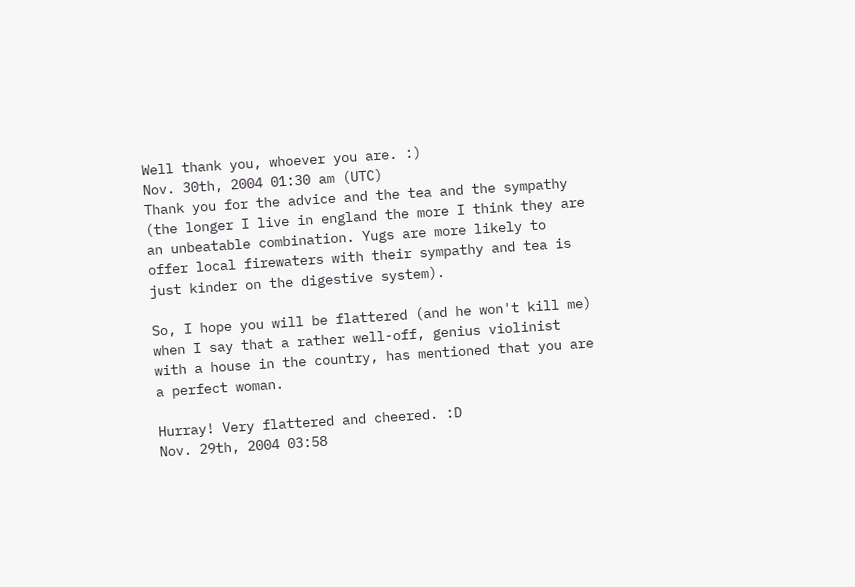Well thank you, whoever you are. :)
Nov. 30th, 2004 01:30 am (UTC)
Thank you for the advice and the tea and the sympathy (the longer I live in england the more I think they are an unbeatable combination. Yugs are more likely to offer local firewaters with their sympathy and tea is just kinder on the digestive system).

So, I hope you will be flattered (and he won't kill me) when I say that a rather well-off, genius violinist with a house in the country, has mentioned that you are a perfect woman.

Hurray! Very flattered and cheered. :D
Nov. 29th, 2004 03:58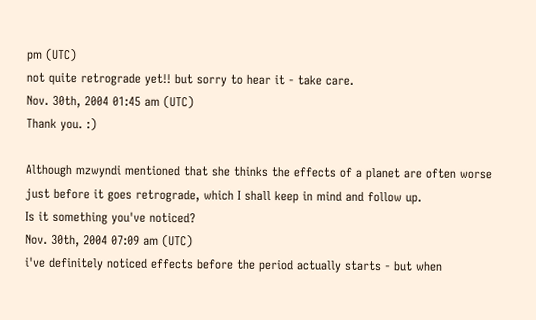pm (UTC)
not quite retrograde yet!! but sorry to hear it - take care.
Nov. 30th, 2004 01:45 am (UTC)
Thank you. :)

Although mzwyndi mentioned that she thinks the effects of a planet are often worse just before it goes retrograde, which I shall keep in mind and follow up.
Is it something you've noticed?
Nov. 30th, 2004 07:09 am (UTC)
i've definitely noticed effects before the period actually starts - but when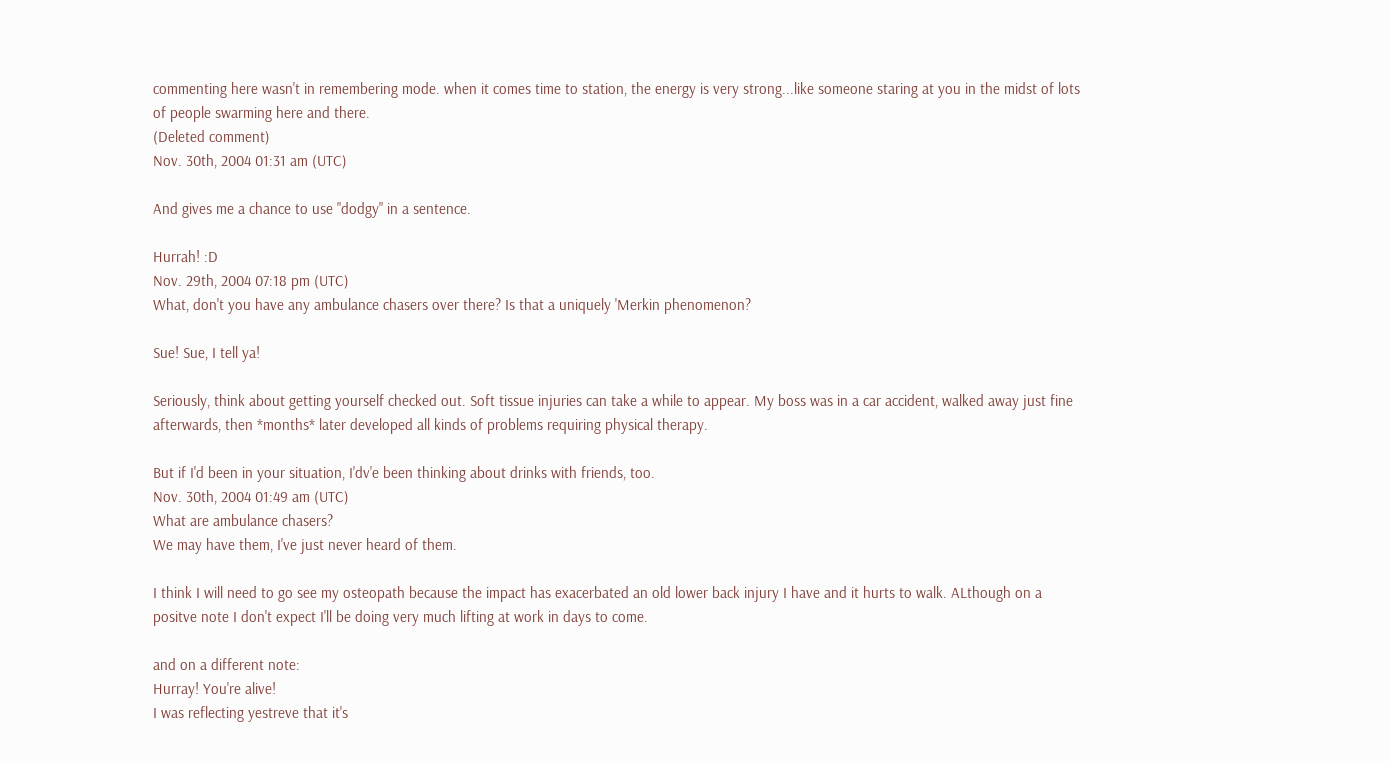commenting here wasn't in remembering mode. when it comes time to station, the energy is very strong...like someone staring at you in the midst of lots of people swarming here and there.
(Deleted comment)
Nov. 30th, 2004 01:31 am (UTC)

And gives me a chance to use "dodgy" in a sentence.

Hurrah! :D
Nov. 29th, 2004 07:18 pm (UTC)
What, don't you have any ambulance chasers over there? Is that a uniquely 'Merkin phenomenon?

Sue! Sue, I tell ya!

Seriously, think about getting yourself checked out. Soft tissue injuries can take a while to appear. My boss was in a car accident, walked away just fine afterwards, then *months* later developed all kinds of problems requiring physical therapy.

But if I'd been in your situation, I'dv'e been thinking about drinks with friends, too.
Nov. 30th, 2004 01:49 am (UTC)
What are ambulance chasers?
We may have them, I've just never heard of them.

I think I will need to go see my osteopath because the impact has exacerbated an old lower back injury I have and it hurts to walk. ALthough on a positve note I don't expect I'll be doing very much lifting at work in days to come.

and on a different note:
Hurray! You're alive!
I was reflecting yestreve that it's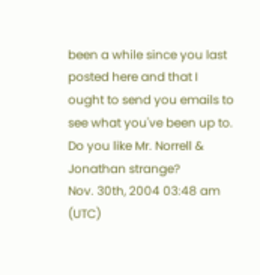been a while since you last posted here and that I ought to send you emails to see what you've been up to.
Do you like Mr. Norrell & Jonathan strange?
Nov. 30th, 2004 03:48 am (UTC)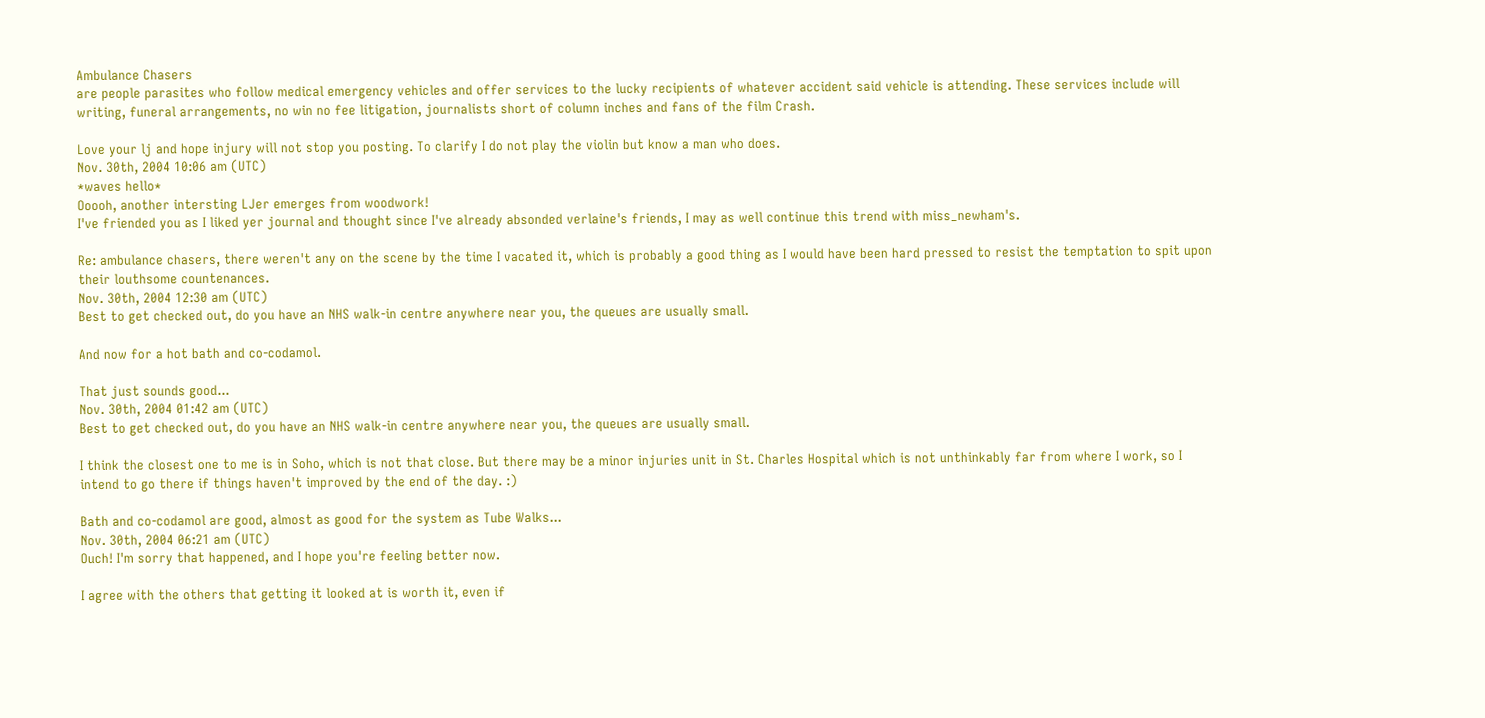Ambulance Chasers
are people parasites who follow medical emergency vehicles and offer services to the lucky recipients of whatever accident said vehicle is attending. These services include will writing, funeral arrangements, no win no fee litigation, journalists short of column inches and fans of the film Crash.

Love your lj and hope injury will not stop you posting. To clarify I do not play the violin but know a man who does.
Nov. 30th, 2004 10:06 am (UTC)
*waves hello*
Ooooh, another intersting LJer emerges from woodwork!
I've friended you as I liked yer journal and thought since I've already absonded verlaine's friends, I may as well continue this trend with miss_newham's.

Re: ambulance chasers, there weren't any on the scene by the time I vacated it, which is probably a good thing as I would have been hard pressed to resist the temptation to spit upon their louthsome countenances.
Nov. 30th, 2004 12:30 am (UTC)
Best to get checked out, do you have an NHS walk-in centre anywhere near you, the queues are usually small.

And now for a hot bath and co-codamol.

That just sounds good...
Nov. 30th, 2004 01:42 am (UTC)
Best to get checked out, do you have an NHS walk-in centre anywhere near you, the queues are usually small.

I think the closest one to me is in Soho, which is not that close. But there may be a minor injuries unit in St. Charles Hospital which is not unthinkably far from where I work, so I intend to go there if things haven't improved by the end of the day. :)

Bath and co-codamol are good, almost as good for the system as Tube Walks...
Nov. 30th, 2004 06:21 am (UTC)
Ouch! I'm sorry that happened, and I hope you're feeling better now.

I agree with the others that getting it looked at is worth it, even if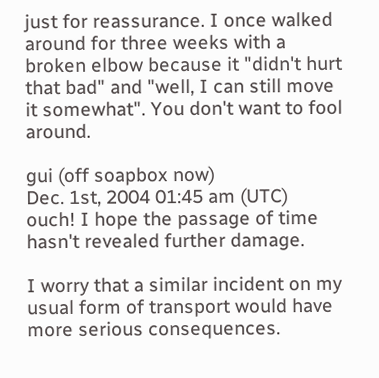just for reassurance. I once walked around for three weeks with a broken elbow because it "didn't hurt that bad" and "well, I can still move it somewhat". You don't want to fool around.

gui (off soapbox now)
Dec. 1st, 2004 01:45 am (UTC)
ouch! I hope the passage of time hasn't revealed further damage.

I worry that a similar incident on my usual form of transport would have more serious consequences.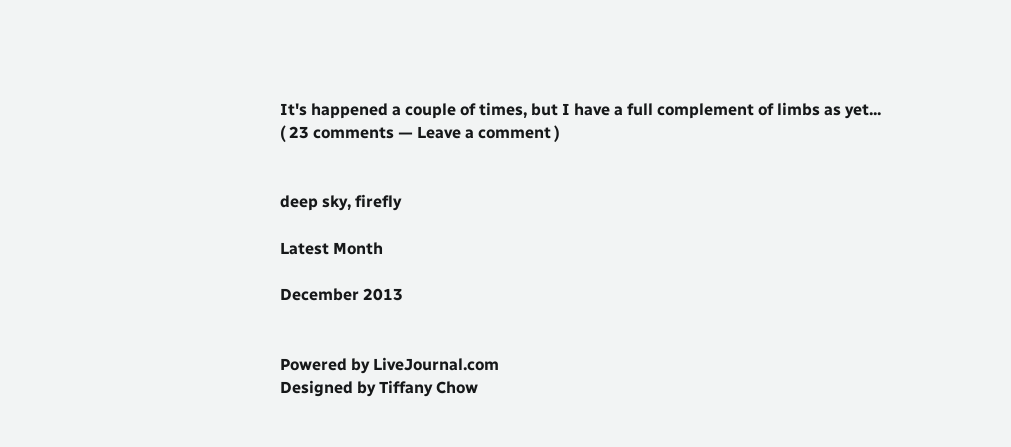It's happened a couple of times, but I have a full complement of limbs as yet...
( 23 comments — Leave a comment )


deep sky, firefly

Latest Month

December 2013


Powered by LiveJournal.com
Designed by Tiffany Chow